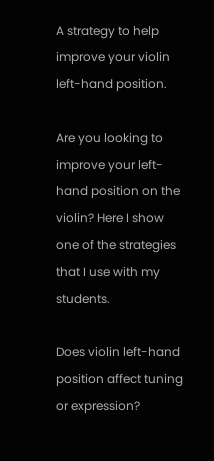A strategy to help improve your violin left-hand position.

Are you looking to improve your left-hand position on the violin? Here I show one of the strategies that I use with my students.

Does violin left-hand position affect tuning or expression?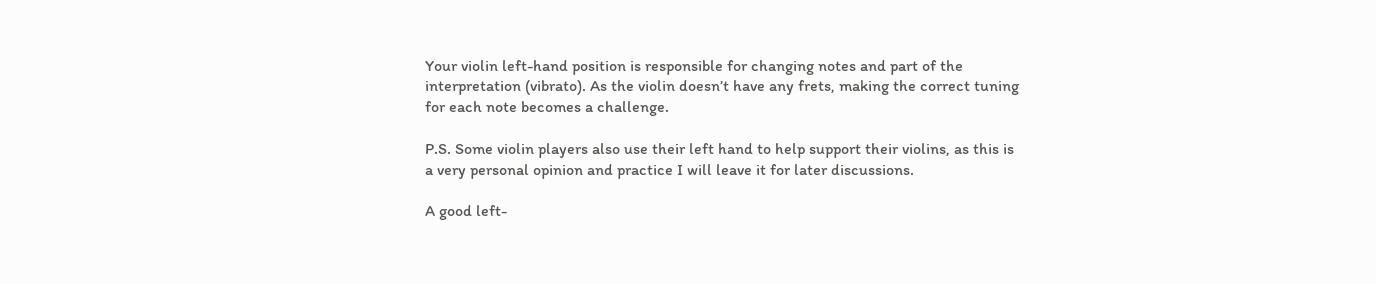Your violin left-hand position is responsible for changing notes and part of the interpretation (vibrato). As the violin doesn’t have any frets, making the correct tuning for each note becomes a challenge.

P.S. Some violin players also use their left hand to help support their violins, as this is a very personal opinion and practice I will leave it for later discussions.

A good left-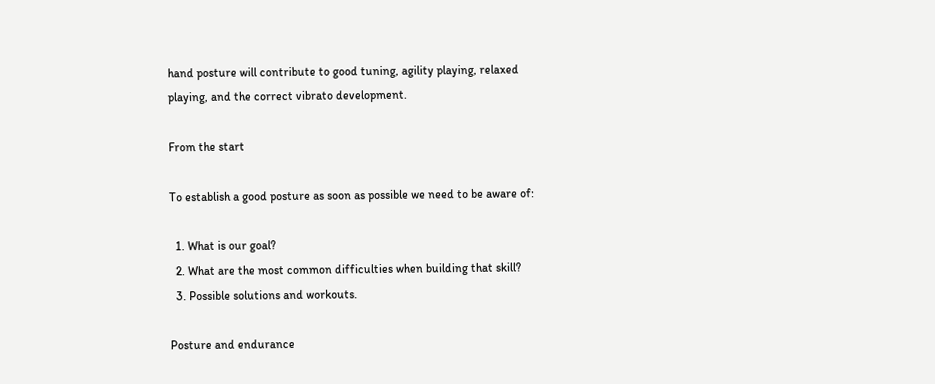hand posture will contribute to good tuning, agility playing, relaxed playing, and the correct vibrato development.

From the start

To establish a good posture as soon as possible we need to be aware of:

  1. What is our goal?
  2. What are the most common difficulties when building that skill?
  3. Possible solutions and workouts.

Posture and endurance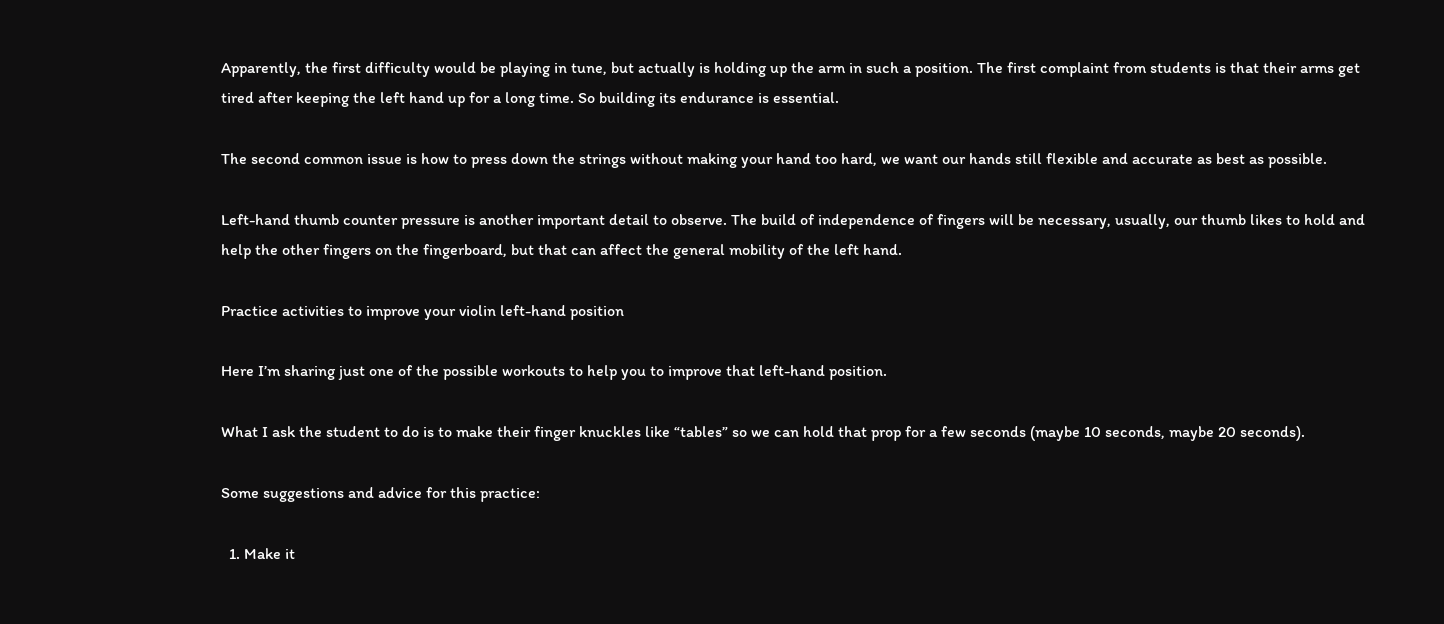Apparently, the first difficulty would be playing in tune, but actually is holding up the arm in such a position. The first complaint from students is that their arms get tired after keeping the left hand up for a long time. So building its endurance is essential.

The second common issue is how to press down the strings without making your hand too hard, we want our hands still flexible and accurate as best as possible.

Left-hand thumb counter pressure is another important detail to observe. The build of independence of fingers will be necessary, usually, our thumb likes to hold and help the other fingers on the fingerboard, but that can affect the general mobility of the left hand.

Practice activities to improve your violin left-hand position

Here I’m sharing just one of the possible workouts to help you to improve that left-hand position.

What I ask the student to do is to make their finger knuckles like “tables” so we can hold that prop for a few seconds (maybe 10 seconds, maybe 20 seconds).

Some suggestions and advice for this practice:

  1. Make it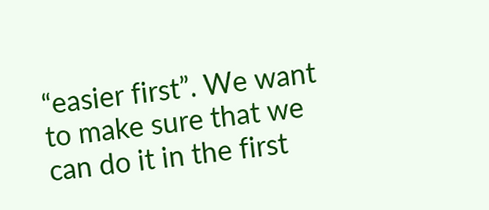“easier first”. We want to make sure that we can do it in the first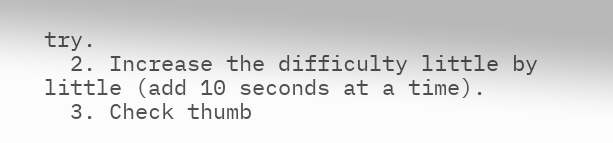try.
  2. Increase the difficulty little by little (add 10 seconds at a time).
  3. Check thumb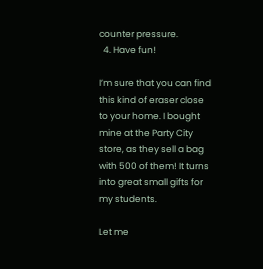counter pressure.
  4. Have fun!

I’m sure that you can find this kind of eraser close to your home. I bought mine at the Party City store, as they sell a bag with 500 of them! It turns into great small gifts for my students.

Let me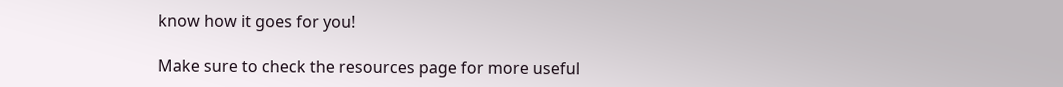know how it goes for you!

Make sure to check the resources page for more useful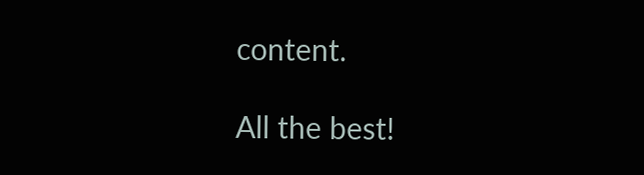content.

All the best!